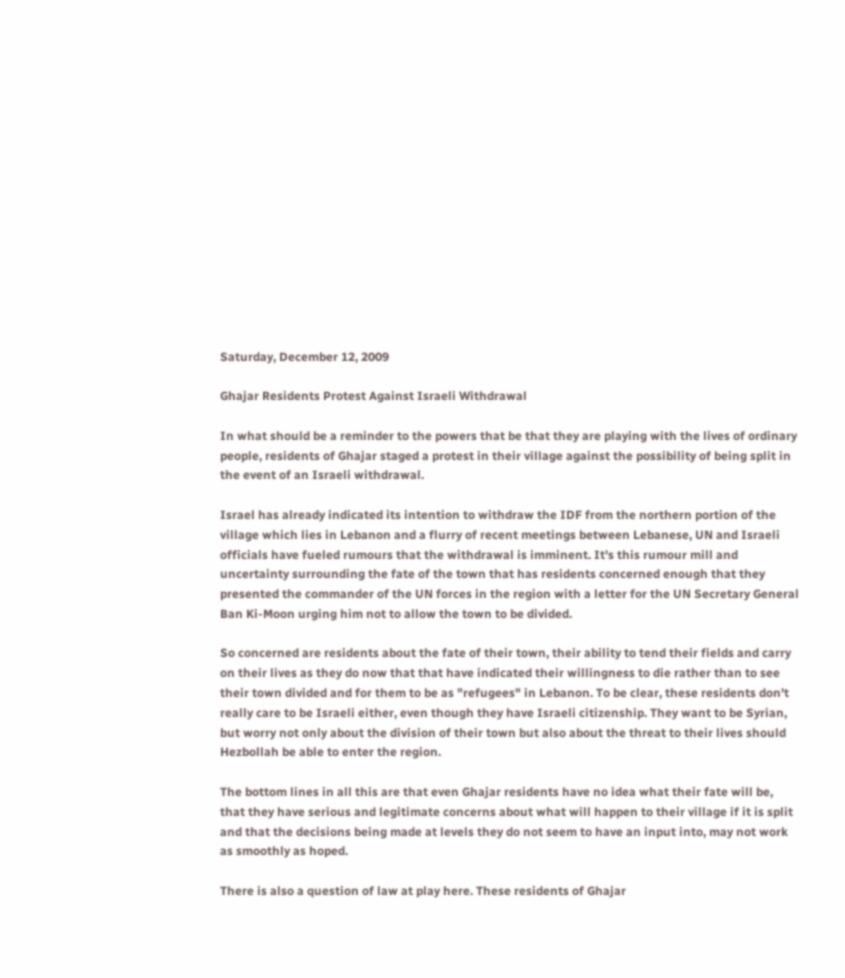Saturday, December 12, 2009

Ghajar Residents Protest Against Israeli Withdrawal

In what should be a reminder to the powers that be that they are playing with the lives of ordinary people, residents of Ghajar staged a protest in their village against the possibility of being split in the event of an Israeli withdrawal.

Israel has already indicated its intention to withdraw the IDF from the northern portion of the village which lies in Lebanon and a flurry of recent meetings between Lebanese, UN and Israeli officials have fueled rumours that the withdrawal is imminent. It's this rumour mill and uncertainty surrounding the fate of the town that has residents concerned enough that they presented the commander of the UN forces in the region with a letter for the UN Secretary General Ban Ki-Moon urging him not to allow the town to be divided.

So concerned are residents about the fate of their town, their ability to tend their fields and carry on their lives as they do now that that have indicated their willingness to die rather than to see their town divided and for them to be as "refugees" in Lebanon. To be clear, these residents don't really care to be Israeli either, even though they have Israeli citizenship. They want to be Syrian, but worry not only about the division of their town but also about the threat to their lives should Hezbollah be able to enter the region.

The bottom lines in all this are that even Ghajar residents have no idea what their fate will be, that they have serious and legitimate concerns about what will happen to their village if it is split and that the decisions being made at levels they do not seem to have an input into, may not work as smoothly as hoped.

There is also a question of law at play here. These residents of Ghajar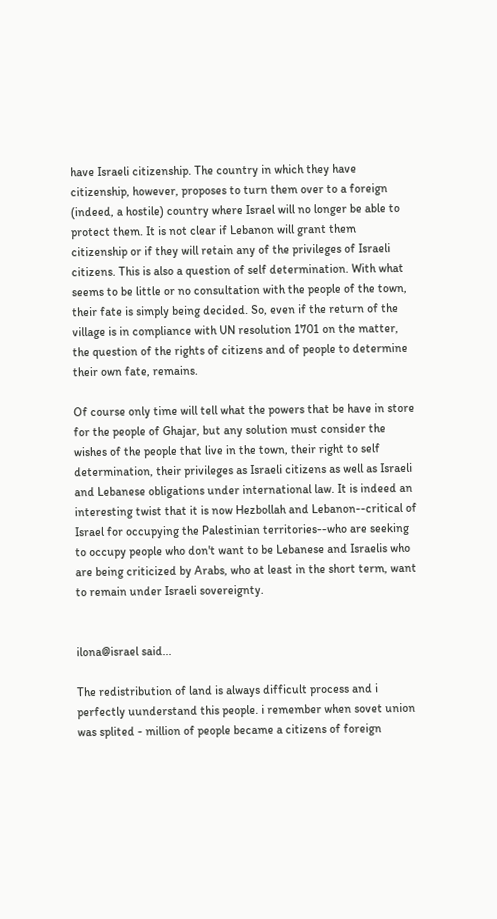have Israeli citizenship. The country in which they have citizenship, however, proposes to turn them over to a foreign (indeed, a hostile) country where Israel will no longer be able to protect them. It is not clear if Lebanon will grant them citizenship or if they will retain any of the privileges of Israeli citizens. This is also a question of self determination. With what seems to be little or no consultation with the people of the town, their fate is simply being decided. So, even if the return of the village is in compliance with UN resolution 1701 on the matter, the question of the rights of citizens and of people to determine their own fate, remains.

Of course only time will tell what the powers that be have in store for the people of Ghajar, but any solution must consider the wishes of the people that live in the town, their right to self determination, their privileges as Israeli citizens as well as Israeli and Lebanese obligations under international law. It is indeed an interesting twist that it is now Hezbollah and Lebanon--critical of Israel for occupying the Palestinian territories--who are seeking to occupy people who don't want to be Lebanese and Israelis who are being criticized by Arabs, who at least in the short term, want to remain under Israeli sovereignty.


ilona@israel said...

The redistribution of land is always difficult process and i perfectly uunderstand this people. i remember when sovet union was splited - million of people became a citizens of foreign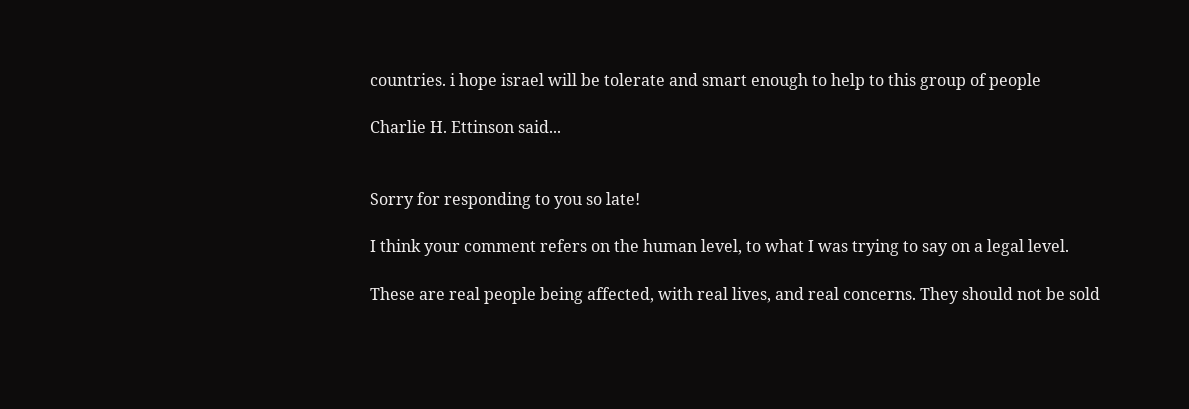countries. i hope israel will be tolerate and smart enough to help to this group of people

Charlie H. Ettinson said...


Sorry for responding to you so late!

I think your comment refers on the human level, to what I was trying to say on a legal level.

These are real people being affected, with real lives, and real concerns. They should not be sold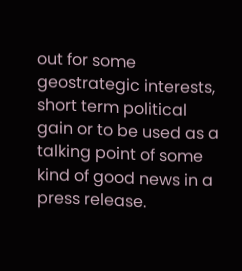out for some geostrategic interests, short term political gain or to be used as a talking point of some kind of good news in a press release.